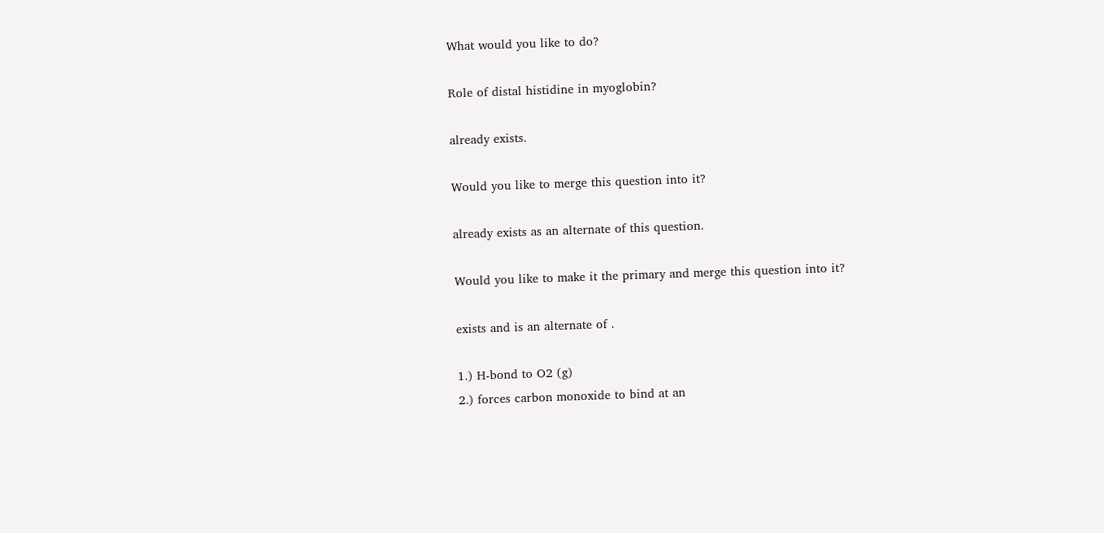What would you like to do?

Role of distal histidine in myoglobin?

already exists.

Would you like to merge this question into it?

already exists as an alternate of this question.

Would you like to make it the primary and merge this question into it?

exists and is an alternate of .

1.) H-bond to O2 (g)
2.) forces carbon monoxide to bind at an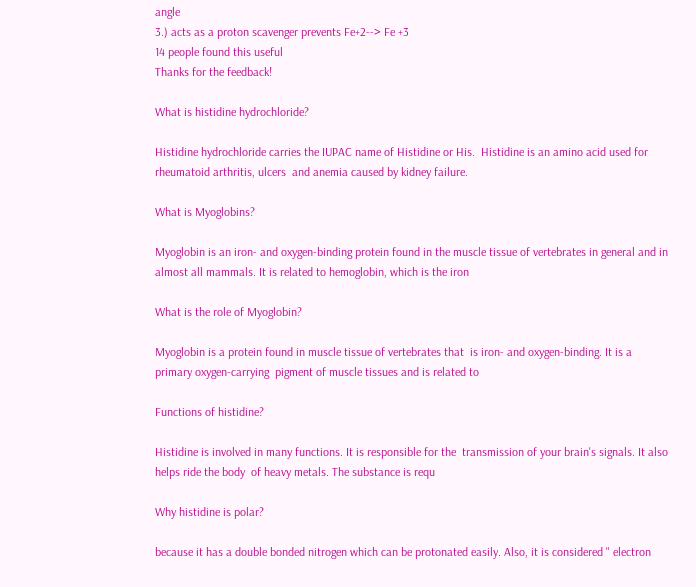angle
3.) acts as a proton scavenger prevents Fe+2--> Fe +3
14 people found this useful
Thanks for the feedback!

What is histidine hydrochloride?

Histidine hydrochloride carries the IUPAC name of Histidine or His.  Histidine is an amino acid used for rheumatoid arthritis, ulcers  and anemia caused by kidney failure.

What is Myoglobins?

Myoglobin is an iron- and oxygen-binding protein found in the muscle tissue of vertebrates in general and in almost all mammals. It is related to hemoglobin, which is the iron

What is the role of Myoglobin?

Myoglobin is a protein found in muscle tissue of vertebrates that  is iron- and oxygen-binding. It is a primary oxygen-carrying  pigment of muscle tissues and is related to

Functions of histidine?

Histidine is involved in many functions. It is responsible for the  transmission of your brain's signals. It also helps ride the body  of heavy metals. The substance is requ

Why histidine is polar?

because it has a double bonded nitrogen which can be protonated easily. Also, it is considered " electron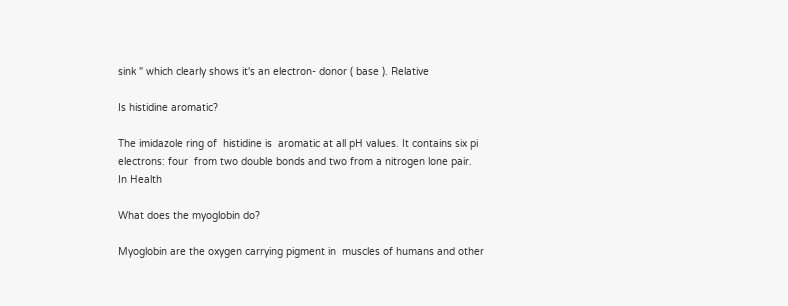sink " which clearly shows it's an electron- donor ( base ). Relative

Is histidine aromatic?

The imidazole ring of  histidine is  aromatic at all pH values. It contains six pi electrons: four  from two double bonds and two from a nitrogen lone pair.
In Health

What does the myoglobin do?

Myoglobin are the oxygen carrying pigment in  muscles of humans and other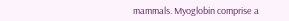mammals. Myoglobin comprise a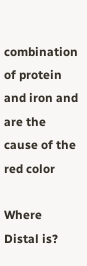combination of protein and iron and are the cause of the red color

Where Distal is?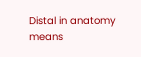Distal in anatomy means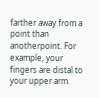farther away from a point than anotherpoint. For example, your fingers are distal to your upper arm.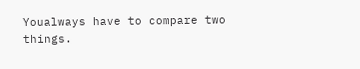Youalways have to compare two things.